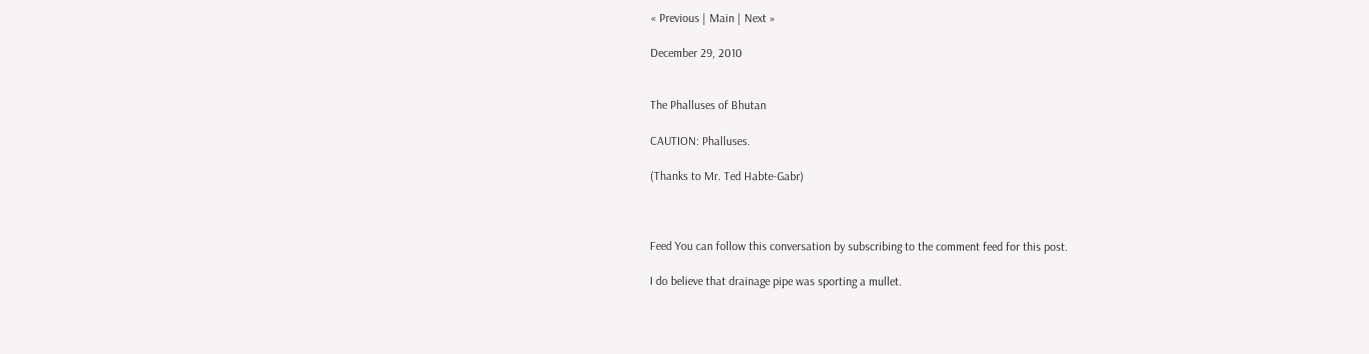« Previous | Main | Next »

December 29, 2010


The Phalluses of Bhutan

CAUTION: Phalluses.

(Thanks to Mr. Ted Habte-Gabr)



Feed You can follow this conversation by subscribing to the comment feed for this post.

I do believe that drainage pipe was sporting a mullet.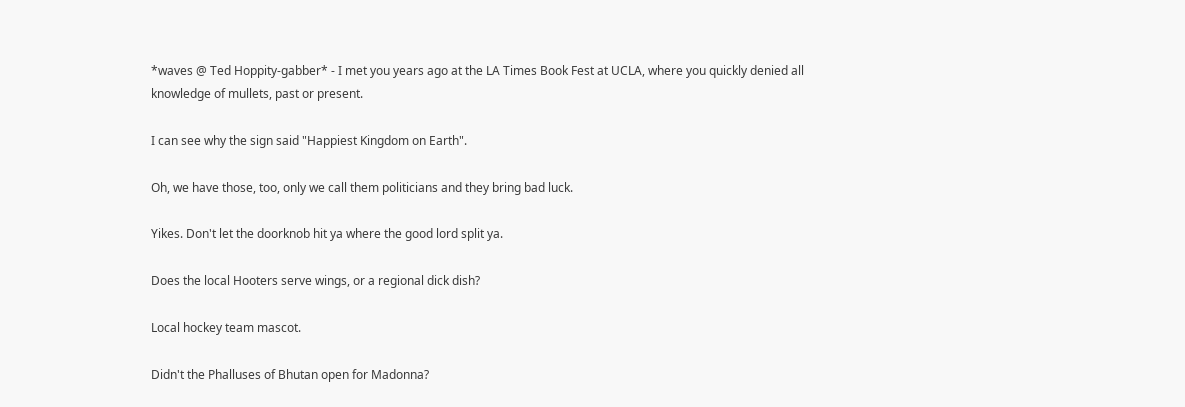*waves @ Ted Hoppity-gabber* - I met you years ago at the LA Times Book Fest at UCLA, where you quickly denied all knowledge of mullets, past or present.

I can see why the sign said "Happiest Kingdom on Earth".

Oh, we have those, too, only we call them politicians and they bring bad luck.

Yikes. Don't let the doorknob hit ya where the good lord split ya.

Does the local Hooters serve wings, or a regional dick dish?

Local hockey team mascot.

Didn't the Phalluses of Bhutan open for Madonna?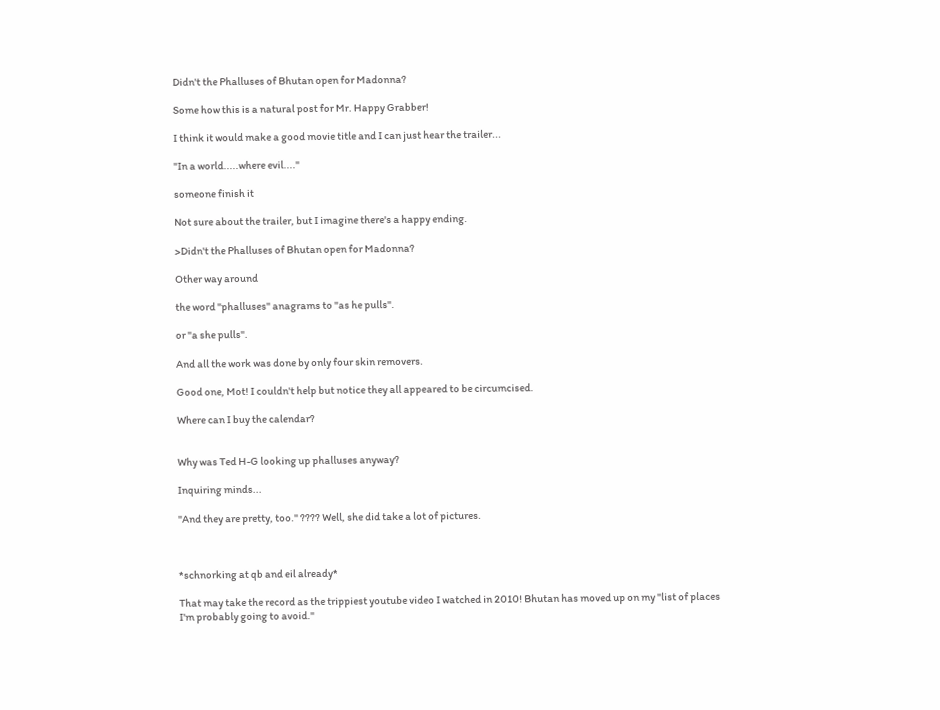Didn't the Phalluses of Bhutan open for Madonna?

Some how this is a natural post for Mr. Happy Grabber!

I think it would make a good movie title and I can just hear the trailer...

"In a world.....where evil...."

someone finish it

Not sure about the trailer, but I imagine there's a happy ending.

>Didn't the Phalluses of Bhutan open for Madonna?

Other way around

the word "phalluses" anagrams to "as he pulls".

or "a she pulls".

And all the work was done by only four skin removers.

Good one, Mot! I couldn't help but notice they all appeared to be circumcised.

Where can I buy the calendar?


Why was Ted H-G looking up phalluses anyway?

Inquiring minds...

"And they are pretty, too." ???? Well, she did take a lot of pictures.



*schnorking at qb and eil already*

That may take the record as the trippiest youtube video I watched in 2010! Bhutan has moved up on my "list of places I'm probably going to avoid."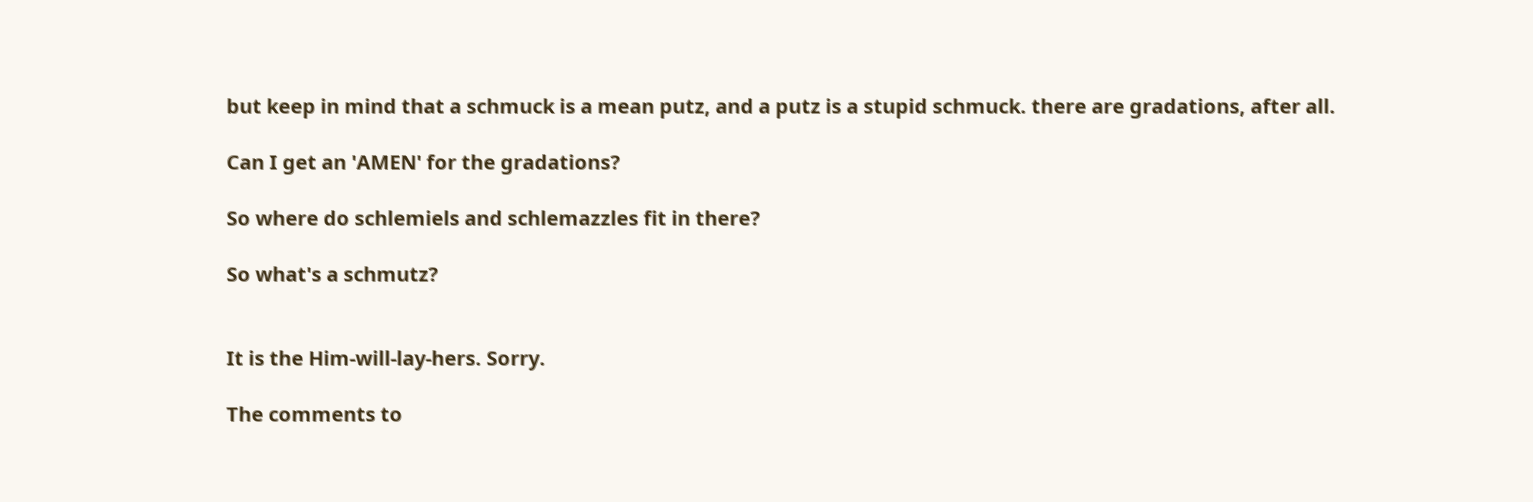but keep in mind that a schmuck is a mean putz, and a putz is a stupid schmuck. there are gradations, after all.

Can I get an 'AMEN' for the gradations?

So where do schlemiels and schlemazzles fit in there?

So what's a schmutz?


It is the Him-will-lay-hers. Sorry.

The comments to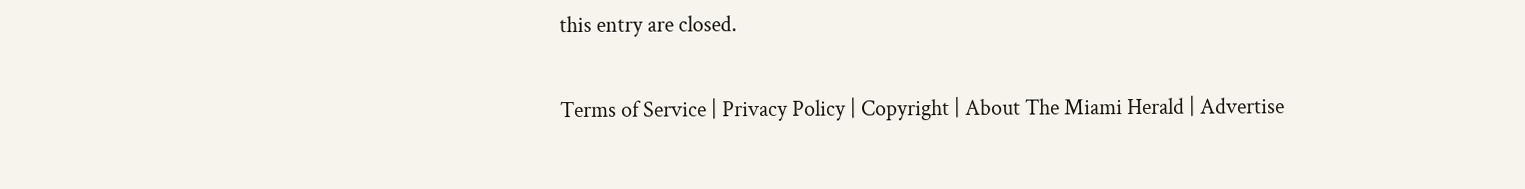this entry are closed.

Terms of Service | Privacy Policy | Copyright | About The Miami Herald | Advertise